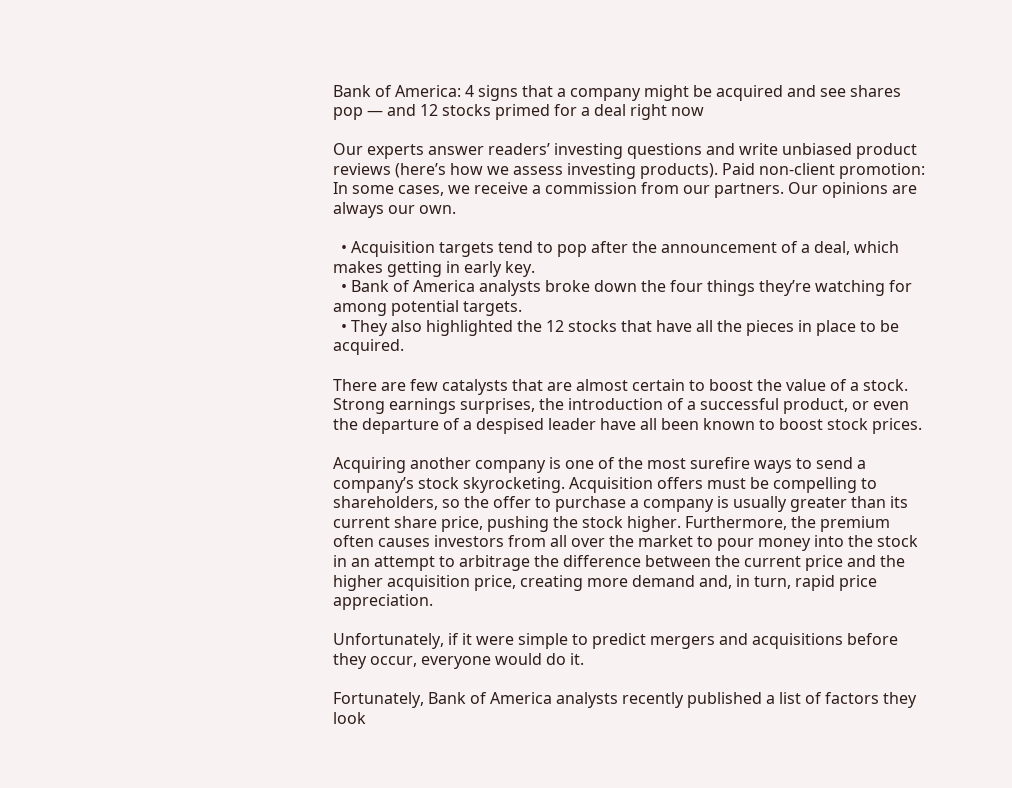Bank of America: 4 signs that a company might be acquired and see shares pop — and 12 stocks primed for a deal right now

Our experts answer readers’ investing questions and write unbiased product reviews (here’s how we assess investing products). Paid non-client promotion: In some cases, we receive a commission from our partners. Our opinions are always our own.

  • Acquisition targets tend to pop after the announcement of a deal, which makes getting in early key.
  • Bank of America analysts broke down the four things they’re watching for among potential targets.
  • They also highlighted the 12 stocks that have all the pieces in place to be acquired.

There are few catalysts that are almost certain to boost the value of a stock. Strong earnings surprises, the introduction of a successful product, or even the departure of a despised leader have all been known to boost stock prices.

Acquiring another company is one of the most surefire ways to send a company’s stock skyrocketing. Acquisition offers must be compelling to shareholders, so the offer to purchase a company is usually greater than its current share price, pushing the stock higher. Furthermore, the premium often causes investors from all over the market to pour money into the stock in an attempt to arbitrage the difference between the current price and the higher acquisition price, creating more demand and, in turn, rapid price appreciation.

Unfortunately, if it were simple to predict mergers and acquisitions before they occur, everyone would do it.

Fortunately, Bank of America analysts recently published a list of factors they look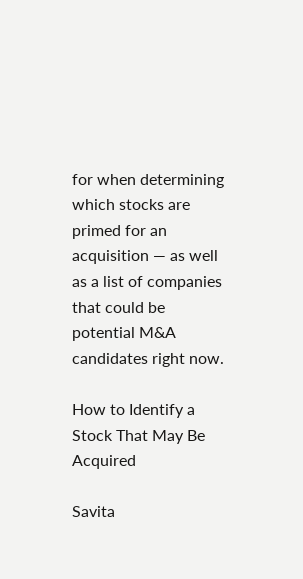for when determining which stocks are primed for an acquisition — as well as a list of companies that could be potential M&A candidates right now.

How to Identify a Stock That May Be Acquired

Savita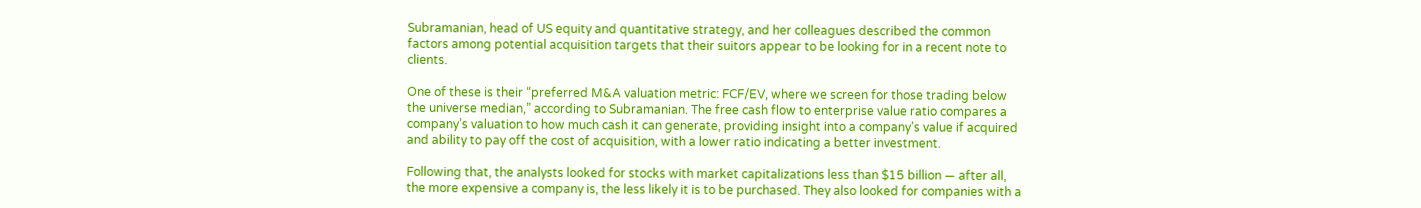Subramanian, head of US equity and quantitative strategy, and her colleagues described the common factors among potential acquisition targets that their suitors appear to be looking for in a recent note to clients.

One of these is their “preferred M&A valuation metric: FCF/EV, where we screen for those trading below the universe median,” according to Subramanian. The free cash flow to enterprise value ratio compares a company’s valuation to how much cash it can generate, providing insight into a company’s value if acquired and ability to pay off the cost of acquisition, with a lower ratio indicating a better investment.

Following that, the analysts looked for stocks with market capitalizations less than $15 billion — after all, the more expensive a company is, the less likely it is to be purchased. They also looked for companies with a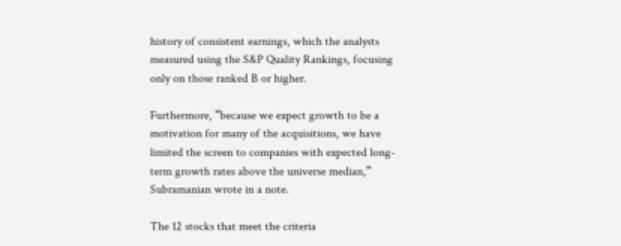history of consistent earnings, which the analysts measured using the S&P Quality Rankings, focusing only on those ranked B or higher.

Furthermore, “because we expect growth to be a motivation for many of the acquisitions, we have limited the screen to companies with expected long-term growth rates above the universe median,” Subramanian wrote in a note.

The 12 stocks that meet the criteria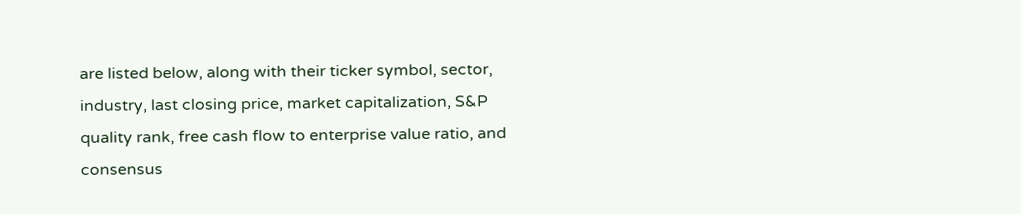are listed below, along with their ticker symbol, sector, industry, last closing price, market capitalization, S&P quality rank, free cash flow to enterprise value ratio, and consensus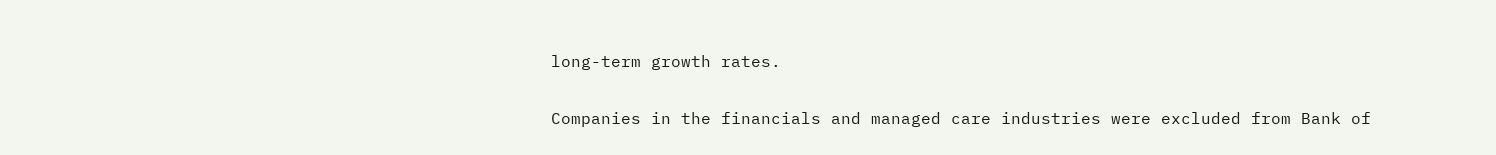long-term growth rates.

Companies in the financials and managed care industries were excluded from Bank of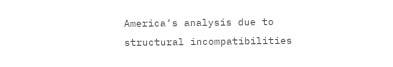America’s analysis due to structural incompatibilities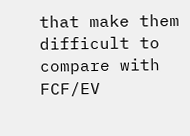that make them difficult to compare with FCF/EV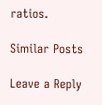ratios.

Similar Posts

Leave a Reply